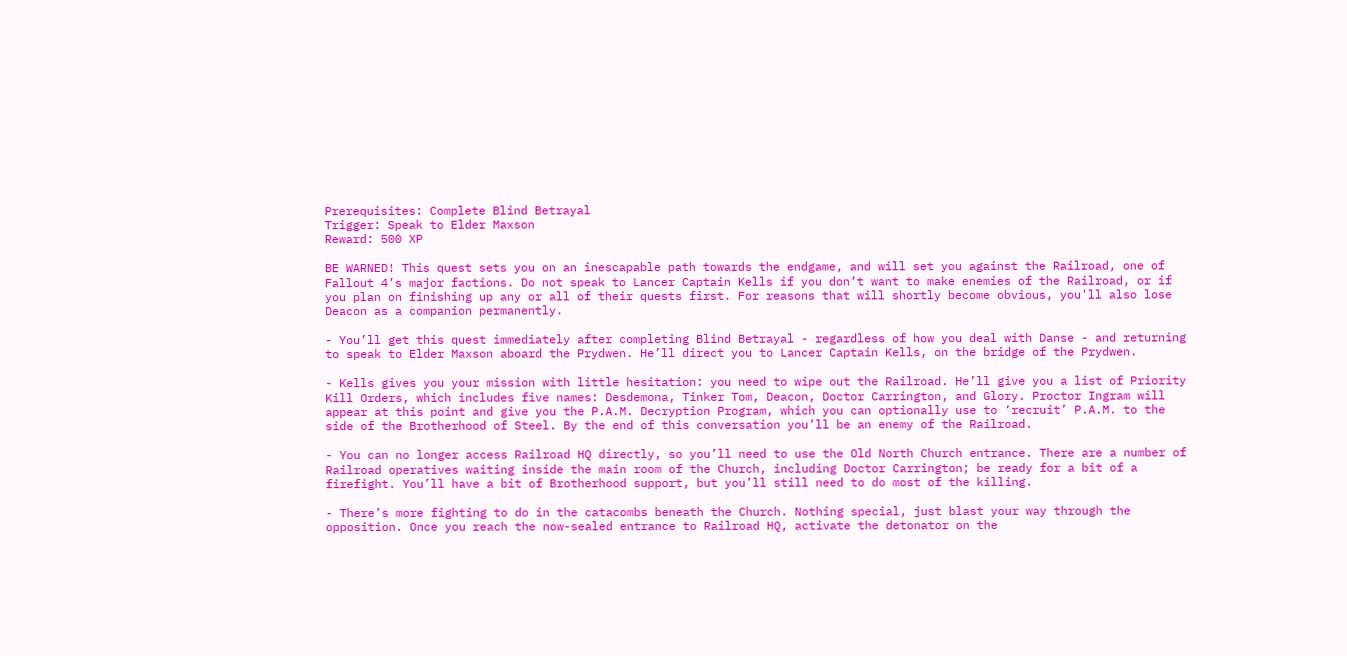Prerequisites: Complete Blind Betrayal
Trigger: Speak to Elder Maxson
Reward: 500 XP

BE WARNED! This quest sets you on an inescapable path towards the endgame, and will set you against the Railroad, one of Fallout 4’s major factions. Do not speak to Lancer Captain Kells if you don’t want to make enemies of the Railroad, or if you plan on finishing up any or all of their quests first. For reasons that will shortly become obvious, you'll also lose Deacon as a companion permanently.

- You’ll get this quest immediately after completing Blind Betrayal - regardless of how you deal with Danse - and returning to speak to Elder Maxson aboard the Prydwen. He’ll direct you to Lancer Captain Kells, on the bridge of the Prydwen.

- Kells gives you your mission with little hesitation: you need to wipe out the Railroad. He’ll give you a list of Priority Kill Orders, which includes five names: Desdemona, Tinker Tom, Deacon, Doctor Carrington, and Glory. Proctor Ingram will appear at this point and give you the P.A.M. Decryption Program, which you can optionally use to ‘recruit’ P.A.M. to the side of the Brotherhood of Steel. By the end of this conversation you’ll be an enemy of the Railroad.

- You can no longer access Railroad HQ directly, so you’ll need to use the Old North Church entrance. There are a number of Railroad operatives waiting inside the main room of the Church, including Doctor Carrington; be ready for a bit of a firefight. You’ll have a bit of Brotherhood support, but you’ll still need to do most of the killing.

- There’s more fighting to do in the catacombs beneath the Church. Nothing special, just blast your way through the opposition. Once you reach the now-sealed entrance to Railroad HQ, activate the detonator on the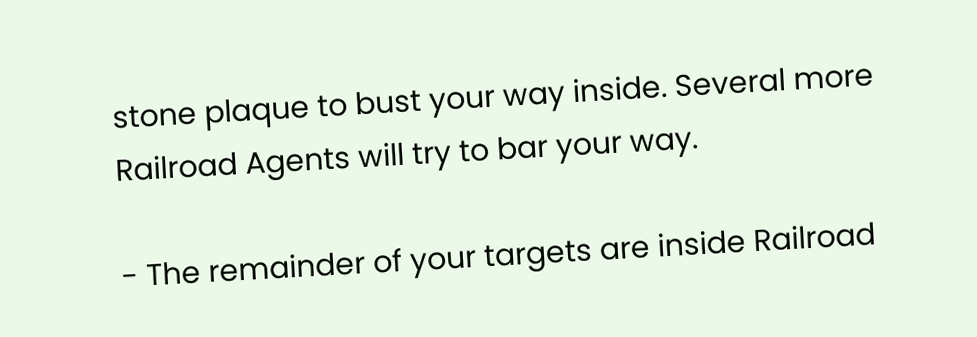stone plaque to bust your way inside. Several more Railroad Agents will try to bar your way.

- The remainder of your targets are inside Railroad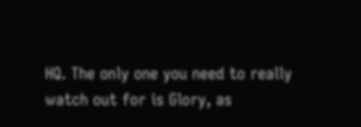HQ. The only one you need to really watch out for is Glory, as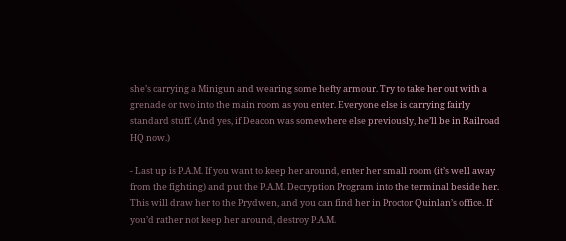she’s carrying a Minigun and wearing some hefty armour. Try to take her out with a grenade or two into the main room as you enter. Everyone else is carrying fairly standard stuff. (And yes, if Deacon was somewhere else previously, he’ll be in Railroad HQ now.)

- Last up is P.A.M. If you want to keep her around, enter her small room (it’s well away from the fighting) and put the P.A.M. Decryption Program into the terminal beside her. This will draw her to the Prydwen, and you can find her in Proctor Quinlan’s office. If you’d rather not keep her around, destroy P.A.M.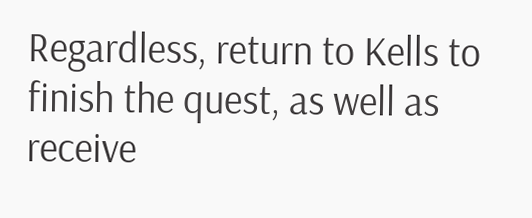Regardless, return to Kells to finish the quest, as well as receive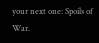your next one: Spoils of War.